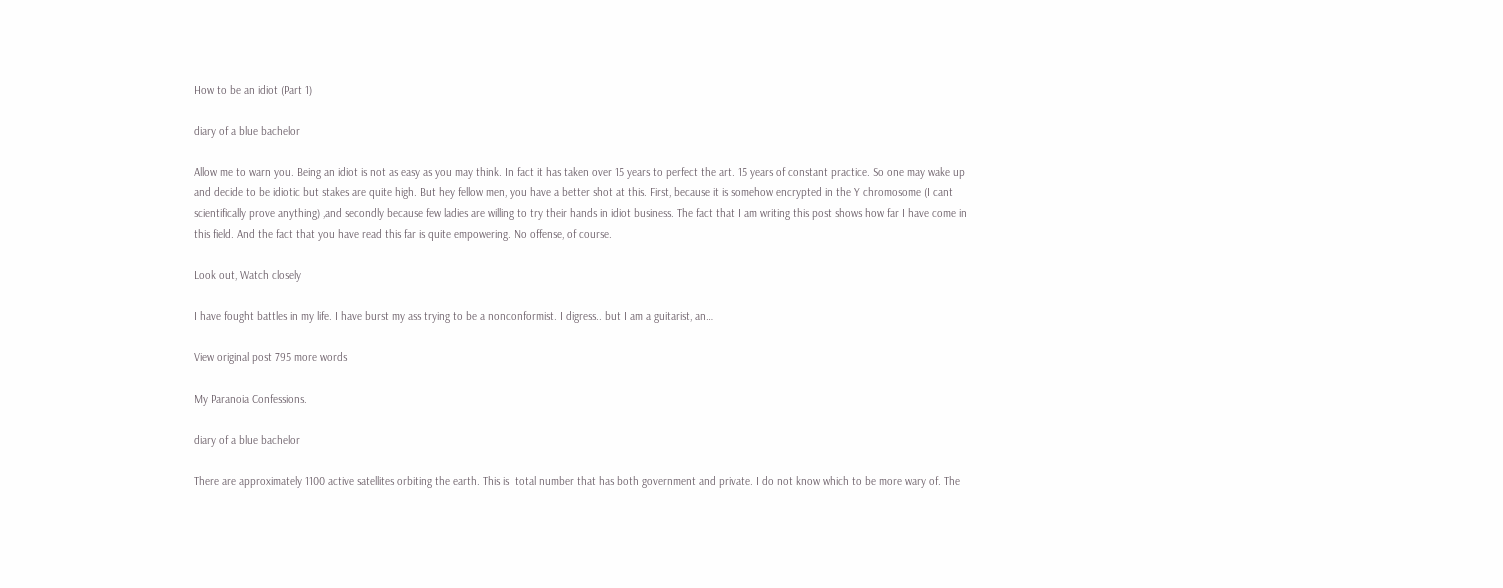How to be an idiot (Part 1)

diary of a blue bachelor

Allow me to warn you. Being an idiot is not as easy as you may think. In fact it has taken over 15 years to perfect the art. 15 years of constant practice. So one may wake up and decide to be idiotic but stakes are quite high. But hey fellow men, you have a better shot at this. First, because it is somehow encrypted in the Y chromosome (I cant scientifically prove anything) ,and secondly because few ladies are willing to try their hands in idiot business. The fact that I am writing this post shows how far I have come in this field. And the fact that you have read this far is quite empowering. No offense, of course.

Look out, Watch closely

I have fought battles in my life. I have burst my ass trying to be a nonconformist. I digress.. but I am a guitarist, an…

View original post 795 more words

My Paranoia Confessions.

diary of a blue bachelor

There are approximately 1100 active satellites orbiting the earth. This is  total number that has both government and private. I do not know which to be more wary of. The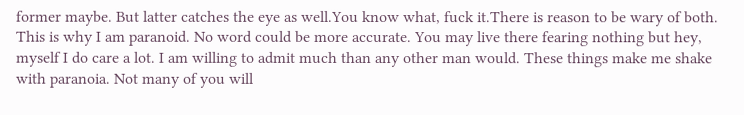former maybe. But latter catches the eye as well.You know what, fuck it.There is reason to be wary of both. This is why I am paranoid. No word could be more accurate. You may live there fearing nothing but hey, myself I do care a lot. I am willing to admit much than any other man would. These things make me shake with paranoia. Not many of you will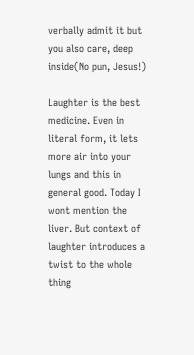verbally admit it but you also care, deep inside(No pun, Jesus!)

Laughter is the best medicine. Even in literal form, it lets more air into your lungs and this in general good. Today I wont mention the liver. But context of laughter introduces a twist to the whole thing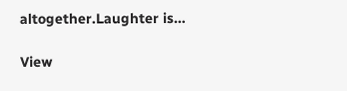altogether.Laughter is…

View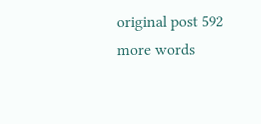original post 592 more words